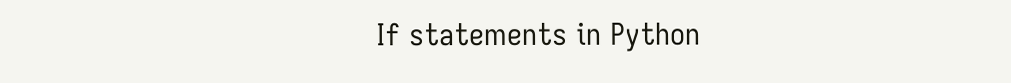If statements in Python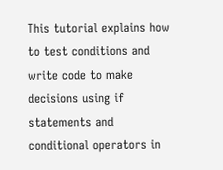This tutorial explains how to test conditions and write code to make decisions using if statements and conditional operators in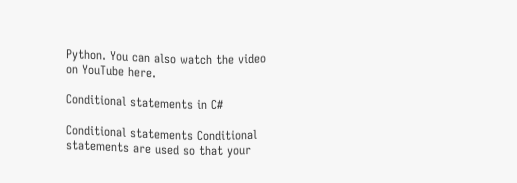Python. You can also watch the video on YouTube here.

Conditional statements in C#

Conditional statements Conditional statements are used so that your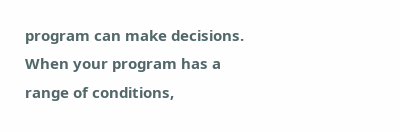program can make decisions. When your program has a range of conditions,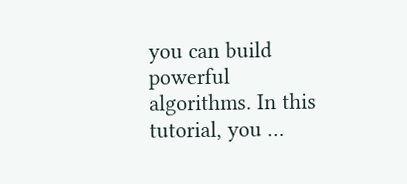you can build powerful algorithms. In this tutorial, you …